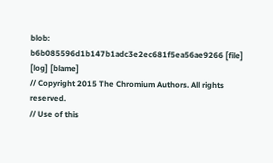blob: b6b085596d1b147b1adc3e2ec681f5ea56ae9266 [file] [log] [blame]
// Copyright 2015 The Chromium Authors. All rights reserved.
// Use of this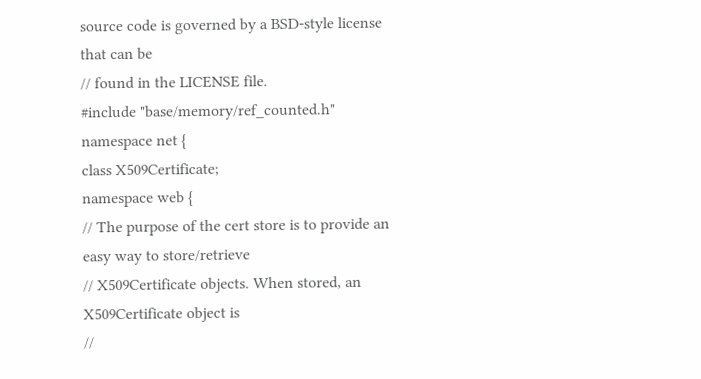source code is governed by a BSD-style license that can be
// found in the LICENSE file.
#include "base/memory/ref_counted.h"
namespace net {
class X509Certificate;
namespace web {
// The purpose of the cert store is to provide an easy way to store/retrieve
// X509Certificate objects. When stored, an X509Certificate object is
//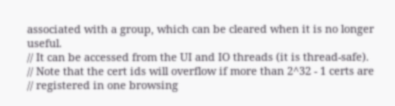associated with a group, which can be cleared when it is no longer useful.
// It can be accessed from the UI and IO threads (it is thread-safe).
// Note that the cert ids will overflow if more than 2^32 - 1 certs are
// registered in one browsing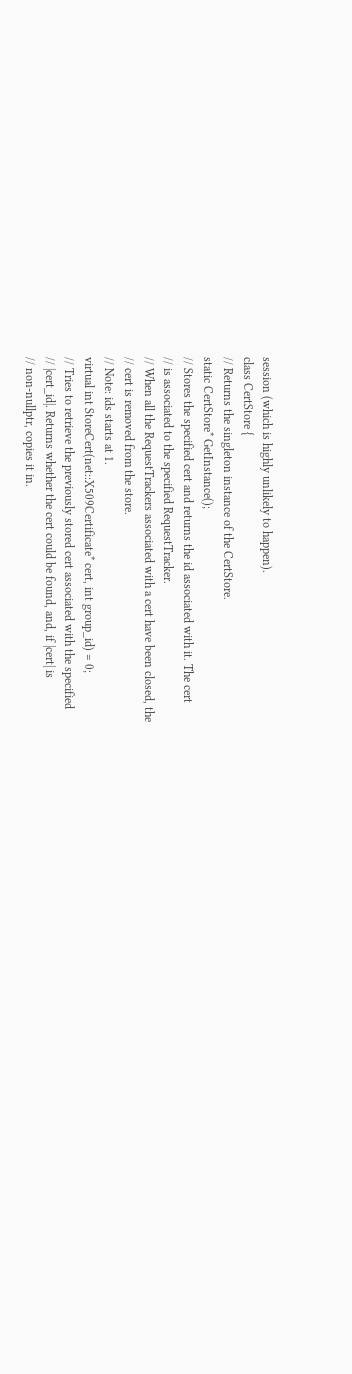session (which is highly unlikely to happen).
class CertStore {
// Returns the singleton instance of the CertStore.
static CertStore* GetInstance();
// Stores the specified cert and returns the id associated with it. The cert
// is associated to the specified RequestTracker.
// When all the RequestTrackers associated with a cert have been closed, the
// cert is removed from the store.
// Note: ids starts at 1.
virtual int StoreCert(net::X509Certificate* cert, int group_id) = 0;
// Tries to retrieve the previously stored cert associated with the specified
// |cert_id|. Returns whether the cert could be found, and, if |cert| is
// non-nullptr, copies it in.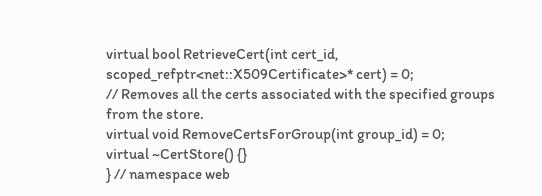virtual bool RetrieveCert(int cert_id,
scoped_refptr<net::X509Certificate>* cert) = 0;
// Removes all the certs associated with the specified groups from the store.
virtual void RemoveCertsForGroup(int group_id) = 0;
virtual ~CertStore() {}
} // namespace web